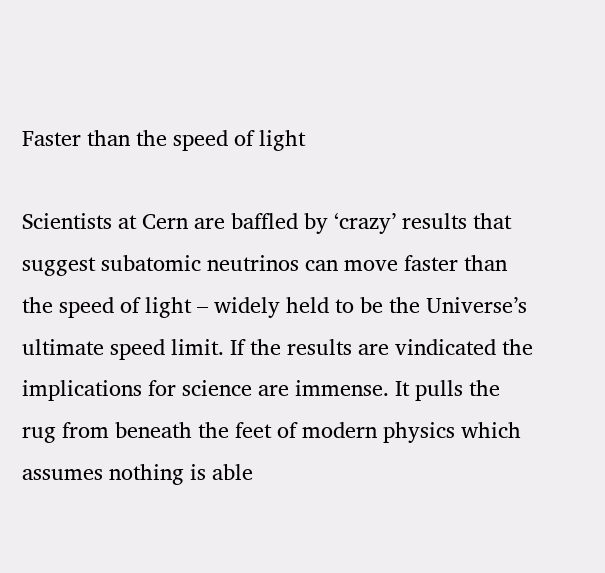Faster than the speed of light

Scientists at Cern are baffled by ‘crazy’ results that suggest subatomic neutrinos can move faster than the speed of light – widely held to be the Universe’s ultimate speed limit. If the results are vindicated the implications for science are immense. It pulls the rug from beneath the feet of modern physics which assumes nothing is able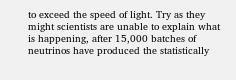to exceed the speed of light. Try as they  might scientists are unable to explain what is happening, after 15,000 batches of neutrinos have produced the statistically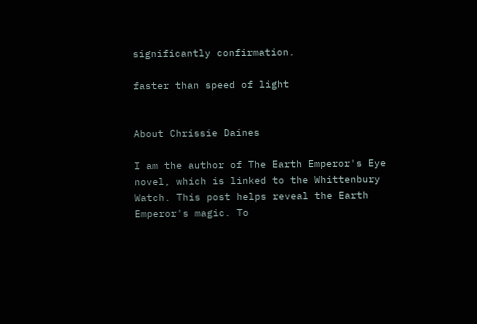significantly confirmation.

faster than speed of light


About Chrissie Daines

I am the author of The Earth Emperor's Eye novel, which is linked to the Whittenbury Watch. This post helps reveal the Earth Emperor's magic. To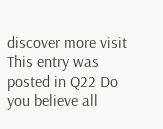discover more visit
This entry was posted in Q22 Do you believe all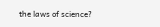the laws of science?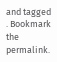and tagged . Bookmark the permalink.